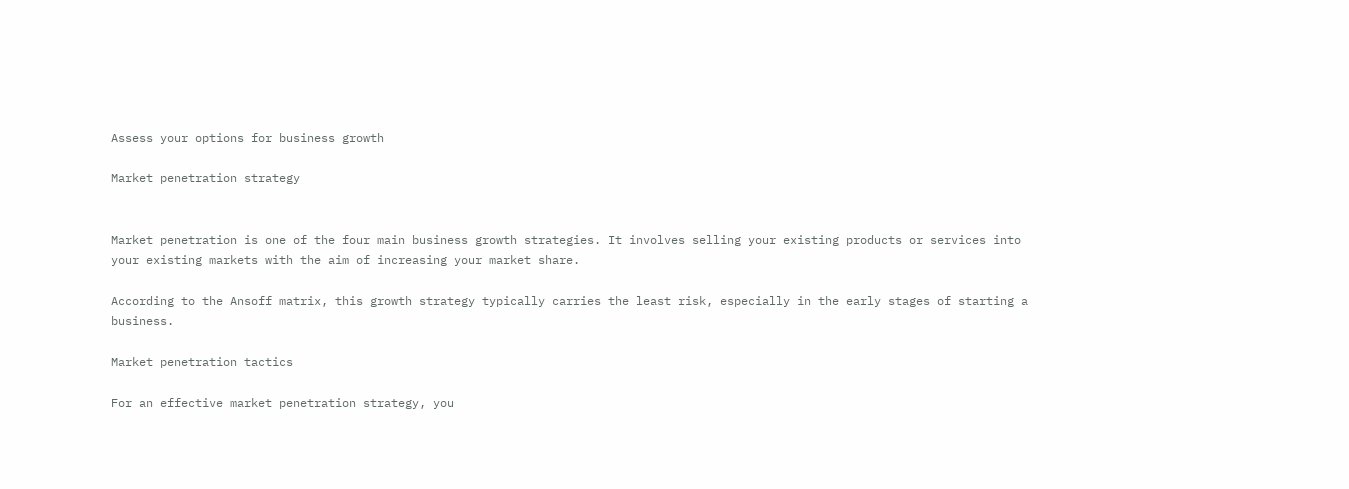Assess your options for business growth

Market penetration strategy


Market penetration is one of the four main business growth strategies. It involves selling your existing products or services into your existing markets with the aim of increasing your market share.

According to the Ansoff matrix, this growth strategy typically carries the least risk, especially in the early stages of starting a business.

Market penetration tactics

For an effective market penetration strategy, you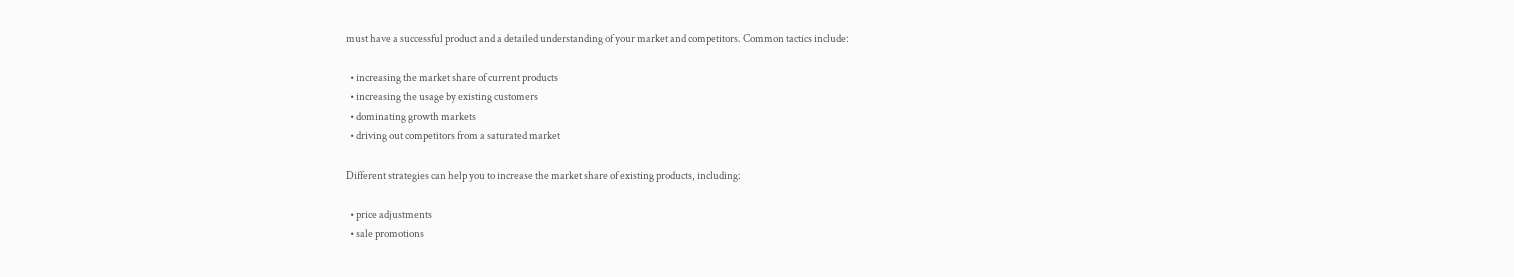must have a successful product and a detailed understanding of your market and competitors. Common tactics include:

  • increasing the market share of current products
  • increasing the usage by existing customers
  • dominating growth markets
  • driving out competitors from a saturated market

Different strategies can help you to increase the market share of existing products, including:

  • price adjustments
  • sale promotions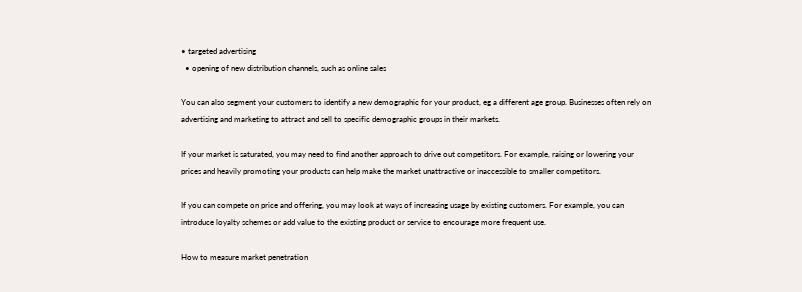• targeted advertising
  • opening of new distribution channels, such as online sales

You can also segment your customers to identify a new demographic for your product, eg a different age group. Businesses often rely on advertising and marketing to attract and sell to specific demographic groups in their markets.

If your market is saturated, you may need to find another approach to drive out competitors. For example, raising or lowering your prices and heavily promoting your products can help make the market unattractive or inaccessible to smaller competitors.

If you can compete on price and offering, you may look at ways of increasing usage by existing customers. For example, you can introduce loyalty schemes or add value to the existing product or service to encourage more frequent use.

How to measure market penetration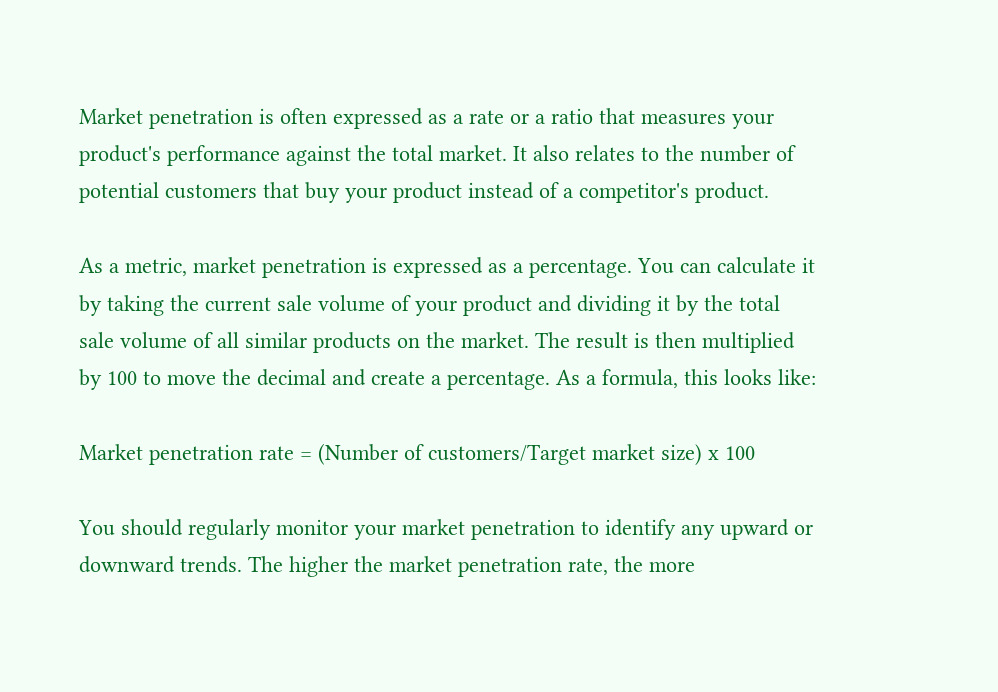Market penetration is often expressed as a rate or a ratio that measures your product's performance against the total market. It also relates to the number of potential customers that buy your product instead of a competitor's product.

As a metric, market penetration is expressed as a percentage. You can calculate it by taking the current sale volume of your product and dividing it by the total sale volume of all similar products on the market. The result is then multiplied by 100 to move the decimal and create a percentage. As a formula, this looks like:

Market penetration rate = (Number of customers/Target market size) x 100

You should regularly monitor your market penetration to identify any upward or downward trends. The higher the market penetration rate, the more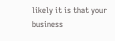likely it is that your business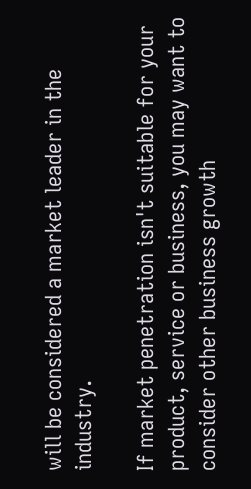will be considered a market leader in the industry.

If market penetration isn't suitable for your product, service or business, you may want to consider other business growth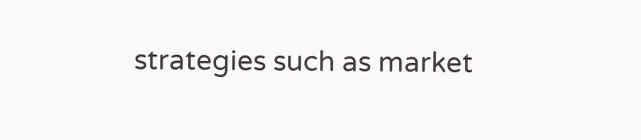strategies such as market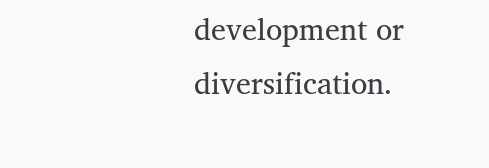development or diversification.